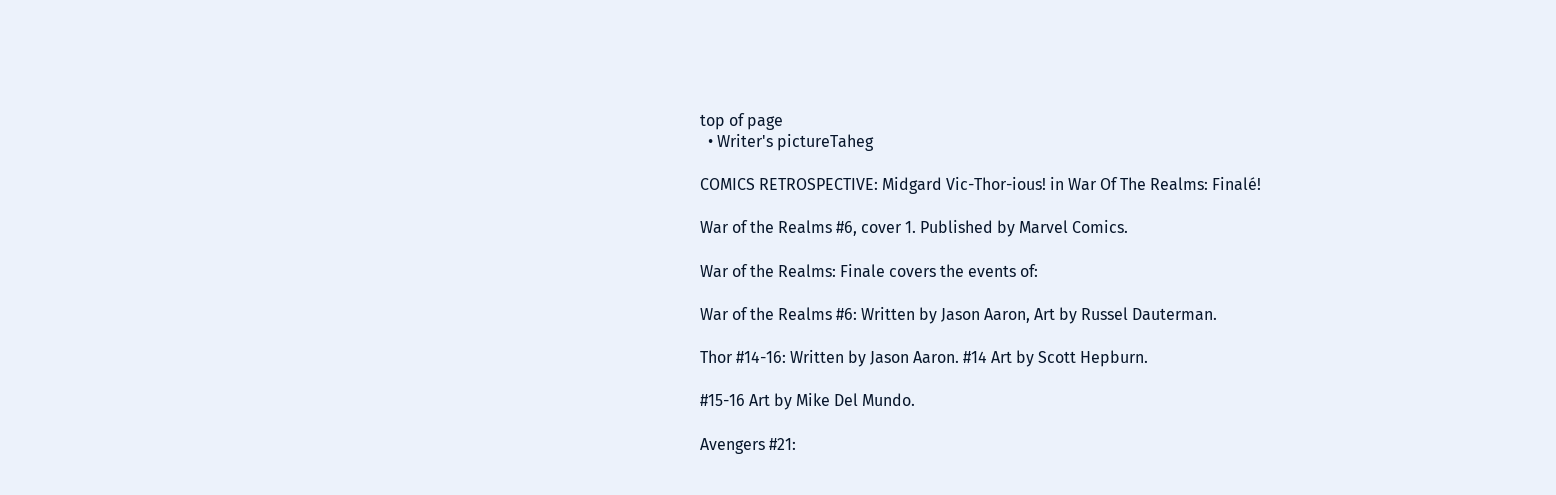top of page
  • Writer's pictureTaheg

COMICS RETROSPECTIVE: Midgard Vic-Thor-ious! in War Of The Realms: Finalé!

War of the Realms #6, cover 1. Published by Marvel Comics.

War of the Realms: Finale covers the events of:

War of the Realms #6: Written by Jason Aaron, Art by Russel Dauterman.

Thor #14-16: Written by Jason Aaron. #14 Art by Scott Hepburn.

#15-16 Art by Mike Del Mundo.

Avengers #21: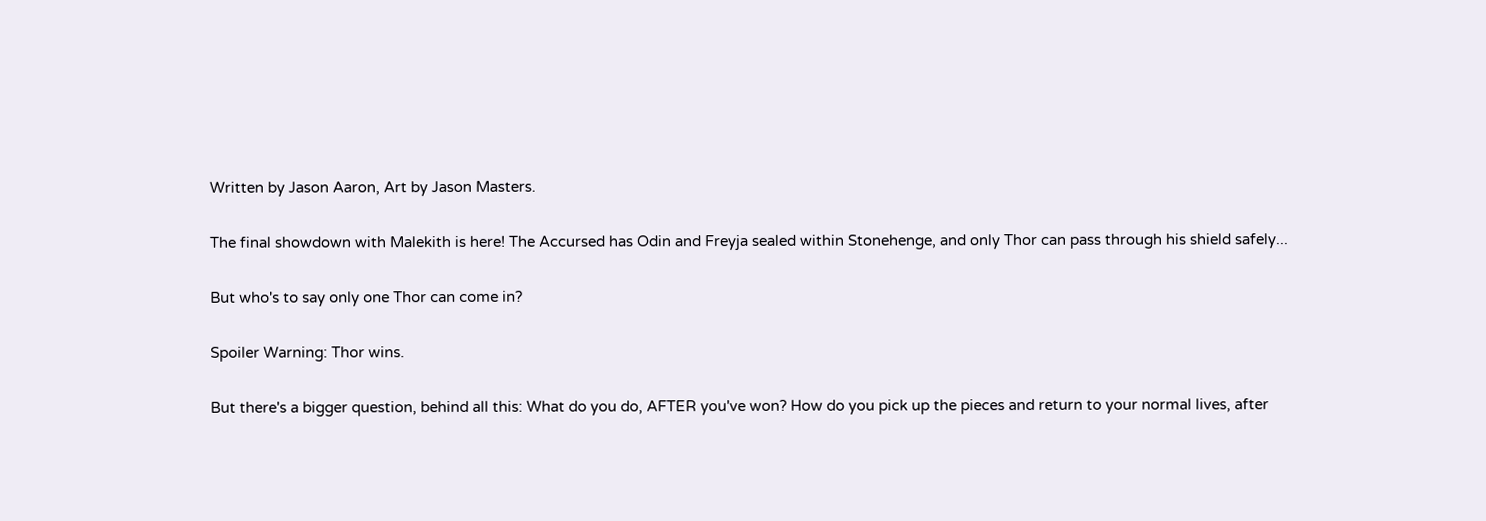Written by Jason Aaron, Art by Jason Masters.

The final showdown with Malekith is here! The Accursed has Odin and Freyja sealed within Stonehenge, and only Thor can pass through his shield safely...

But who's to say only one Thor can come in?

Spoiler Warning: Thor wins.

But there's a bigger question, behind all this: What do you do, AFTER you've won? How do you pick up the pieces and return to your normal lives, after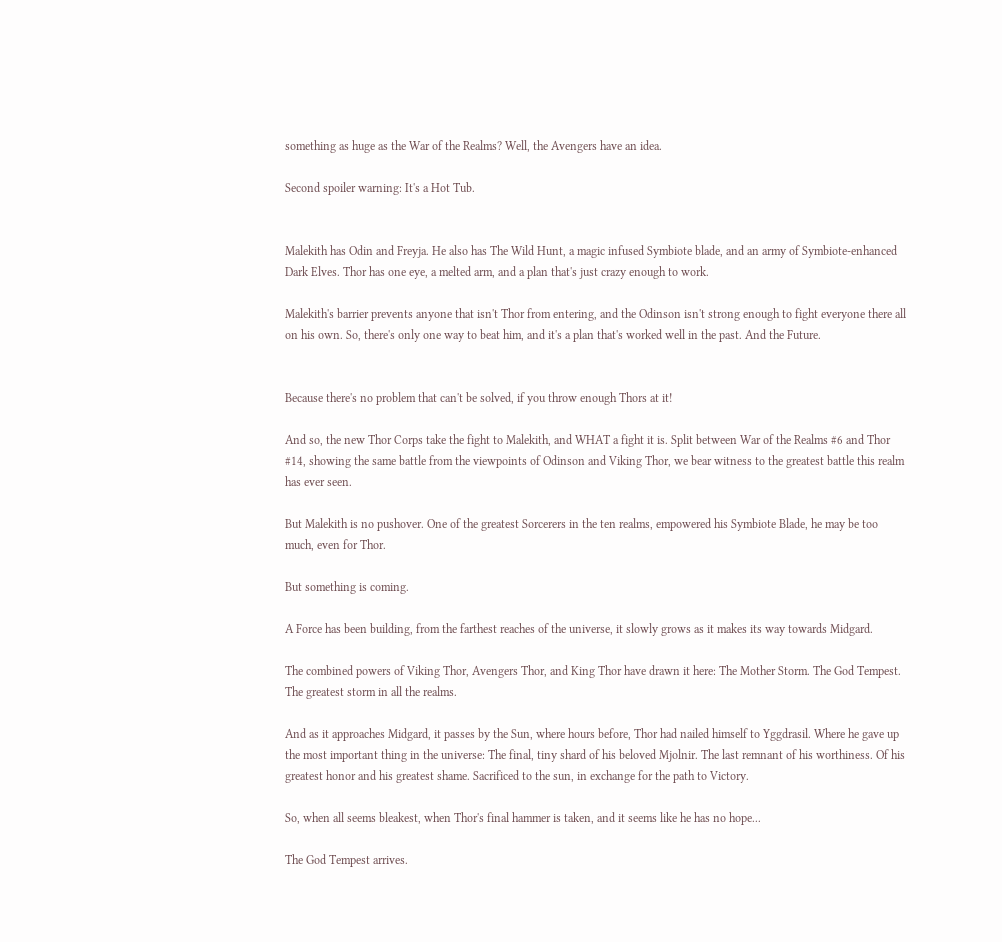something as huge as the War of the Realms? Well, the Avengers have an idea.

Second spoiler warning: It's a Hot Tub.


Malekith has Odin and Freyja. He also has The Wild Hunt, a magic infused Symbiote blade, and an army of Symbiote-enhanced Dark Elves. Thor has one eye, a melted arm, and a plan that's just crazy enough to work.

Malekith's barrier prevents anyone that isn't Thor from entering, and the Odinson isn't strong enough to fight everyone there all on his own. So, there's only one way to beat him, and it's a plan that's worked well in the past. And the Future.


Because there's no problem that can't be solved, if you throw enough Thors at it!

And so, the new Thor Corps take the fight to Malekith, and WHAT a fight it is. Split between War of the Realms #6 and Thor #14, showing the same battle from the viewpoints of Odinson and Viking Thor, we bear witness to the greatest battle this realm has ever seen.

But Malekith is no pushover. One of the greatest Sorcerers in the ten realms, empowered his Symbiote Blade, he may be too much, even for Thor.

But something is coming.

A Force has been building, from the farthest reaches of the universe, it slowly grows as it makes its way towards Midgard.

The combined powers of Viking Thor, Avengers Thor, and King Thor have drawn it here: The Mother Storm. The God Tempest. The greatest storm in all the realms.

And as it approaches Midgard, it passes by the Sun, where hours before, Thor had nailed himself to Yggdrasil. Where he gave up the most important thing in the universe: The final, tiny shard of his beloved Mjolnir. The last remnant of his worthiness. Of his greatest honor and his greatest shame. Sacrificed to the sun, in exchange for the path to Victory.

So, when all seems bleakest, when Thor's final hammer is taken, and it seems like he has no hope...

The God Tempest arrives.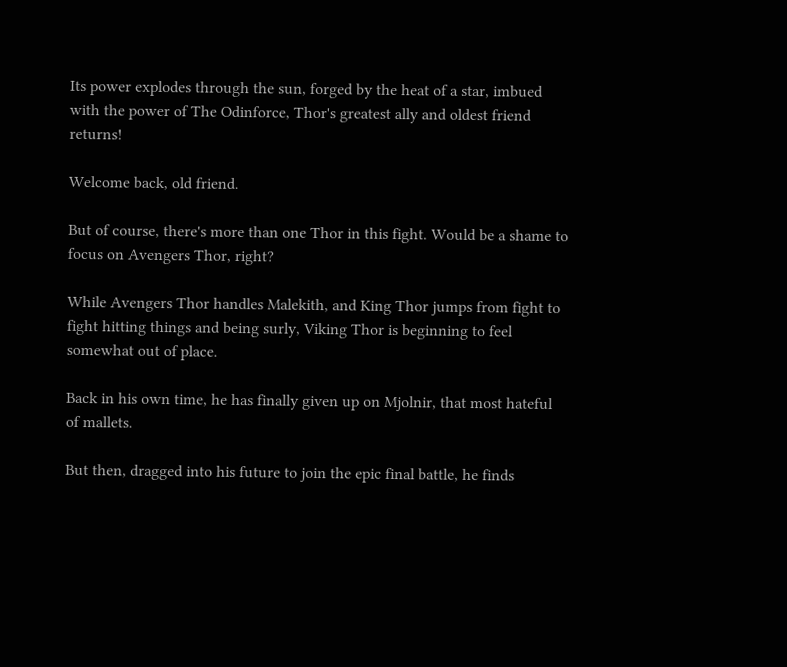Its power explodes through the sun, forged by the heat of a star, imbued with the power of The Odinforce, Thor's greatest ally and oldest friend returns!

Welcome back, old friend.

But of course, there's more than one Thor in this fight. Would be a shame to focus on Avengers Thor, right?

While Avengers Thor handles Malekith, and King Thor jumps from fight to fight hitting things and being surly, Viking Thor is beginning to feel somewhat out of place.

Back in his own time, he has finally given up on Mjolnir, that most hateful of mallets.

But then, dragged into his future to join the epic final battle, he finds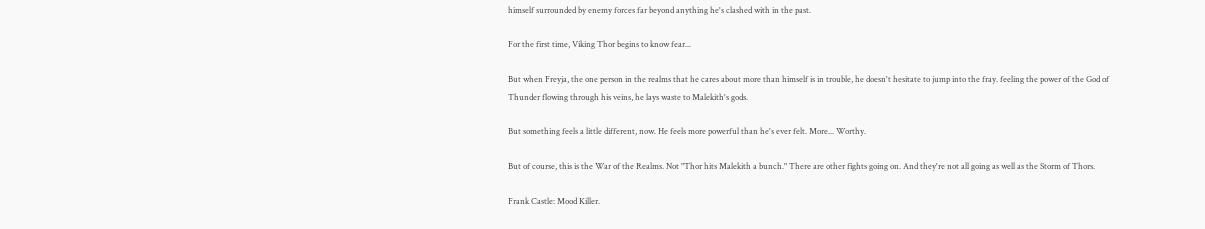himself surrounded by enemy forces far beyond anything he's clashed with in the past.

For the first time, Viking Thor begins to know fear...

But when Freyja, the one person in the realms that he cares about more than himself is in trouble, he doesn't hesitate to jump into the fray. feeling the power of the God of Thunder flowing through his veins, he lays waste to Malekith's gods.

But something feels a little different, now. He feels more powerful than he's ever felt. More... Worthy.

But of course, this is the War of the Realms. Not "Thor hits Malekith a bunch." There are other fights going on. And they're not all going as well as the Storm of Thors.

Frank Castle: Mood Killer.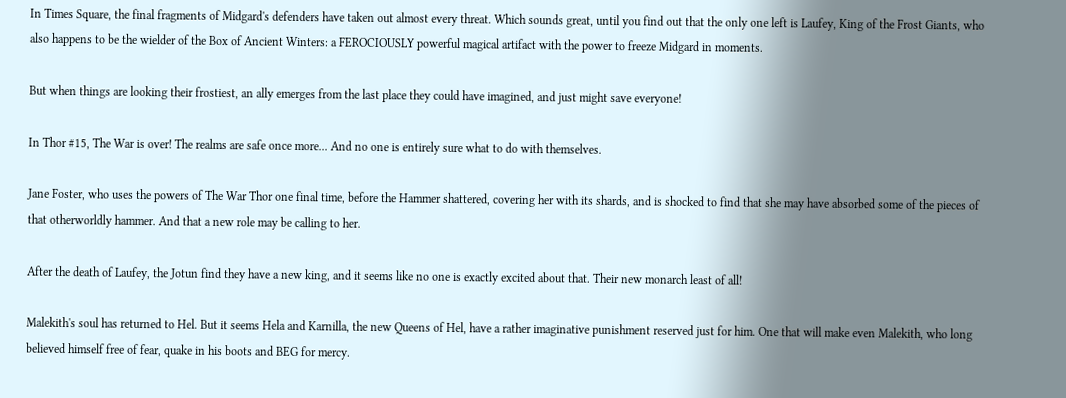In Times Square, the final fragments of Midgard's defenders have taken out almost every threat. Which sounds great, until you find out that the only one left is Laufey, King of the Frost Giants, who also happens to be the wielder of the Box of Ancient Winters: a FEROCIOUSLY powerful magical artifact with the power to freeze Midgard in moments.

But when things are looking their frostiest, an ally emerges from the last place they could have imagined, and just might save everyone!

In Thor #15, The War is over! The realms are safe once more... And no one is entirely sure what to do with themselves.

Jane Foster, who uses the powers of The War Thor one final time, before the Hammer shattered, covering her with its shards, and is shocked to find that she may have absorbed some of the pieces of that otherworldly hammer. And that a new role may be calling to her.

After the death of Laufey, the Jotun find they have a new king, and it seems like no one is exactly excited about that. Their new monarch least of all!

Malekith's soul has returned to Hel. But it seems Hela and Karnilla, the new Queens of Hel, have a rather imaginative punishment reserved just for him. One that will make even Malekith, who long believed himself free of fear, quake in his boots and BEG for mercy.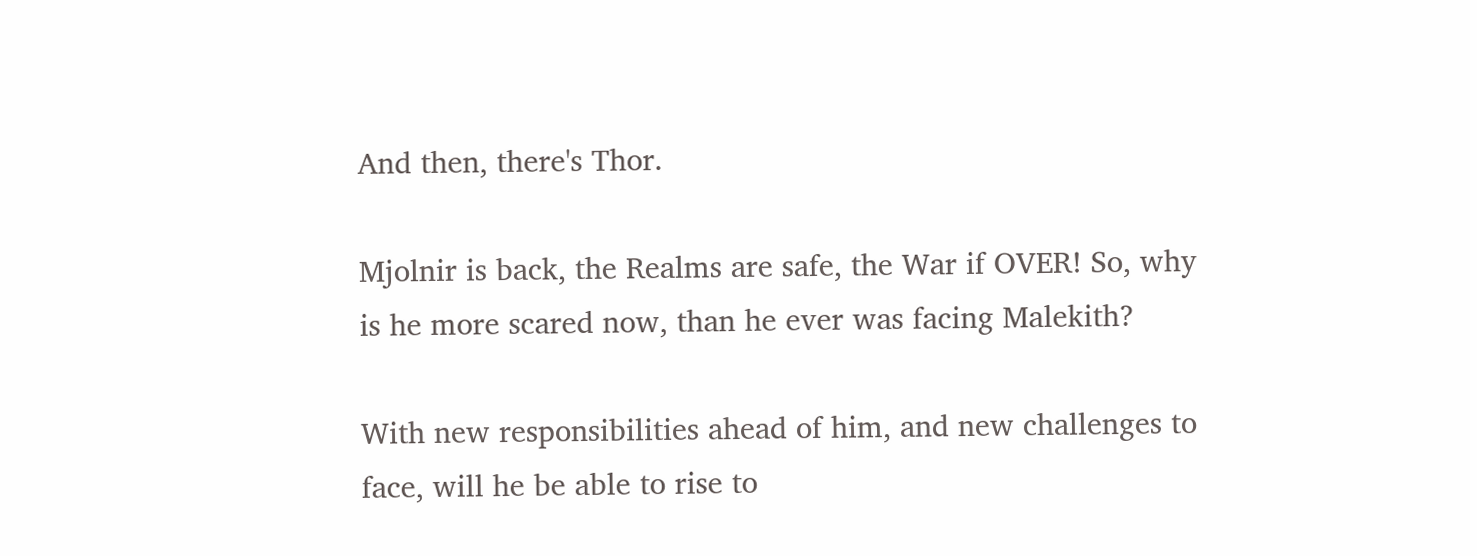And then, there's Thor.

Mjolnir is back, the Realms are safe, the War if OVER! So, why is he more scared now, than he ever was facing Malekith?

With new responsibilities ahead of him, and new challenges to face, will he be able to rise to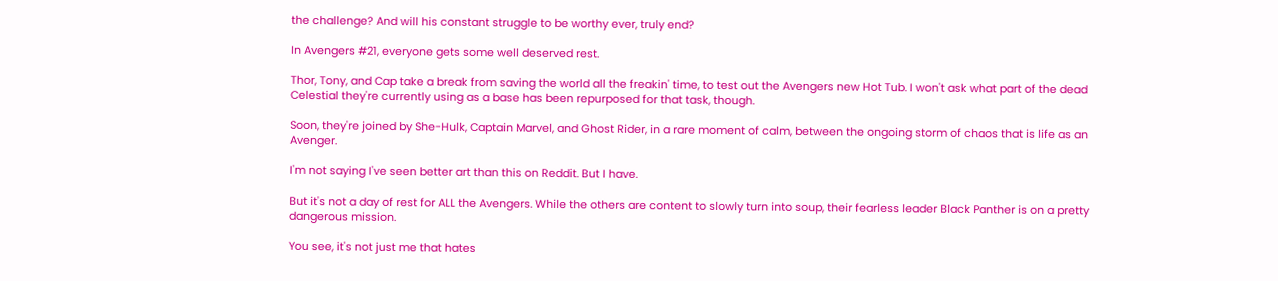the challenge? And will his constant struggle to be worthy ever, truly end?

In Avengers #21, everyone gets some well deserved rest.

Thor, Tony, and Cap take a break from saving the world all the freakin' time, to test out the Avengers new Hot Tub. I won't ask what part of the dead Celestial they're currently using as a base has been repurposed for that task, though.

Soon, they're joined by She-Hulk, Captain Marvel, and Ghost Rider, in a rare moment of calm, between the ongoing storm of chaos that is life as an Avenger.

I'm not saying I've seen better art than this on Reddit. But I have.

But it's not a day of rest for ALL the Avengers. While the others are content to slowly turn into soup, their fearless leader Black Panther is on a pretty dangerous mission.

You see, it's not just me that hates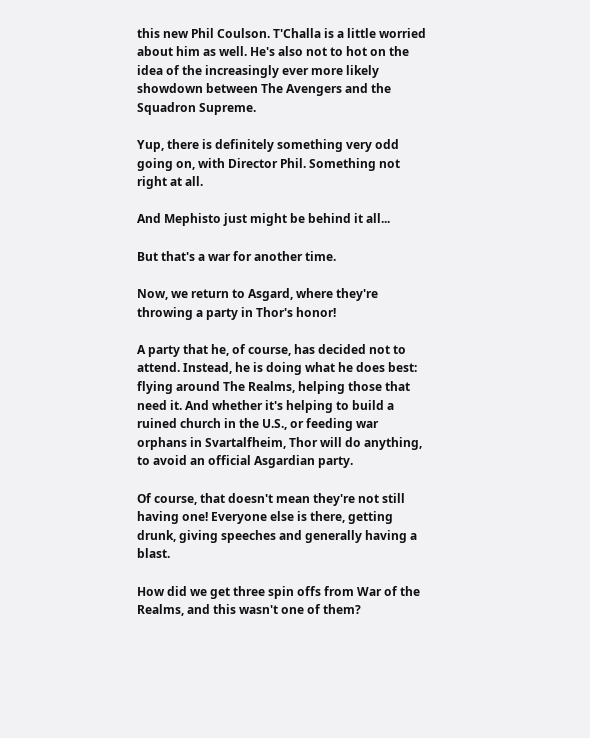this new Phil Coulson. T'Challa is a little worried about him as well. He's also not to hot on the idea of the increasingly ever more likely showdown between The Avengers and the Squadron Supreme.

Yup, there is definitely something very odd going on, with Director Phil. Something not right at all.

And Mephisto just might be behind it all...

But that's a war for another time.

Now, we return to Asgard, where they're throwing a party in Thor's honor!

A party that he, of course, has decided not to attend. Instead, he is doing what he does best: flying around The Realms, helping those that need it. And whether it's helping to build a ruined church in the U.S., or feeding war orphans in Svartalfheim, Thor will do anything, to avoid an official Asgardian party.

Of course, that doesn't mean they're not still having one! Everyone else is there, getting drunk, giving speeches and generally having a blast.

How did we get three spin offs from War of the Realms, and this wasn't one of them?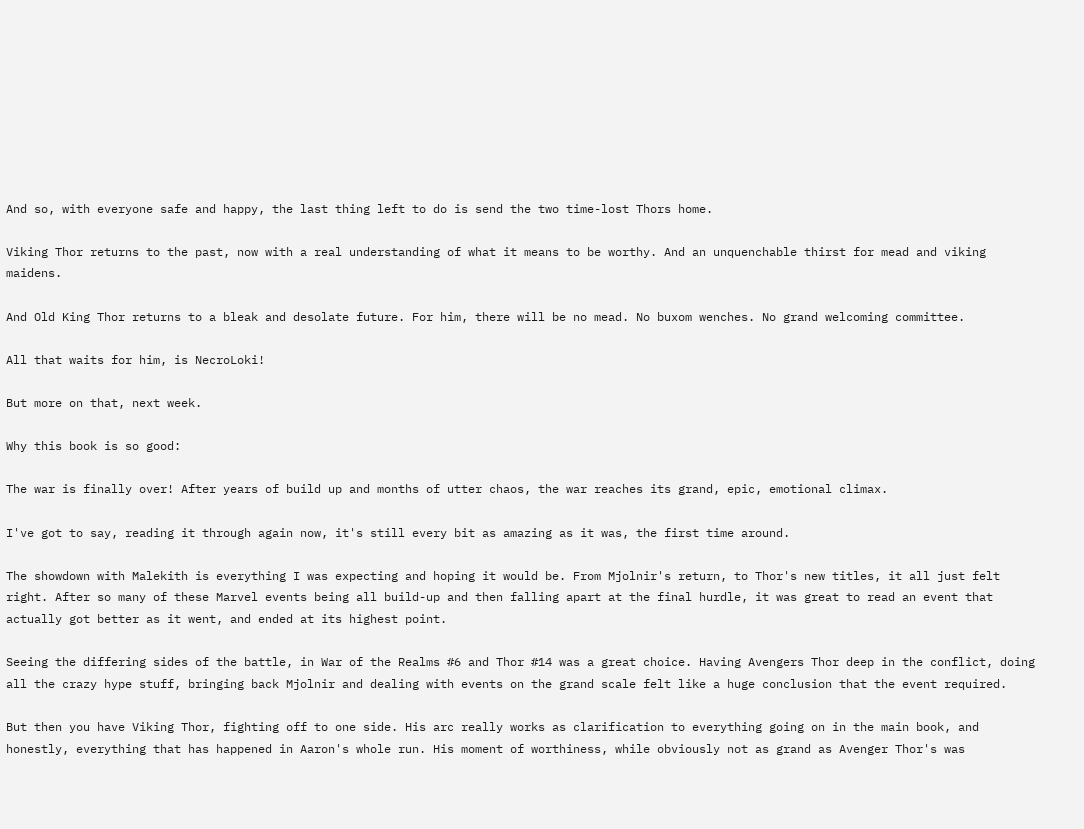And so, with everyone safe and happy, the last thing left to do is send the two time-lost Thors home.

Viking Thor returns to the past, now with a real understanding of what it means to be worthy. And an unquenchable thirst for mead and viking maidens.

And Old King Thor returns to a bleak and desolate future. For him, there will be no mead. No buxom wenches. No grand welcoming committee.

All that waits for him, is NecroLoki!

But more on that, next week.

Why this book is so good:

The war is finally over! After years of build up and months of utter chaos, the war reaches its grand, epic, emotional climax.

I've got to say, reading it through again now, it's still every bit as amazing as it was, the first time around.

The showdown with Malekith is everything I was expecting and hoping it would be. From Mjolnir's return, to Thor's new titles, it all just felt right. After so many of these Marvel events being all build-up and then falling apart at the final hurdle, it was great to read an event that actually got better as it went, and ended at its highest point.

Seeing the differing sides of the battle, in War of the Realms #6 and Thor #14 was a great choice. Having Avengers Thor deep in the conflict, doing all the crazy hype stuff, bringing back Mjolnir and dealing with events on the grand scale felt like a huge conclusion that the event required.

But then you have Viking Thor, fighting off to one side. His arc really works as clarification to everything going on in the main book, and honestly, everything that has happened in Aaron's whole run. His moment of worthiness, while obviously not as grand as Avenger Thor's was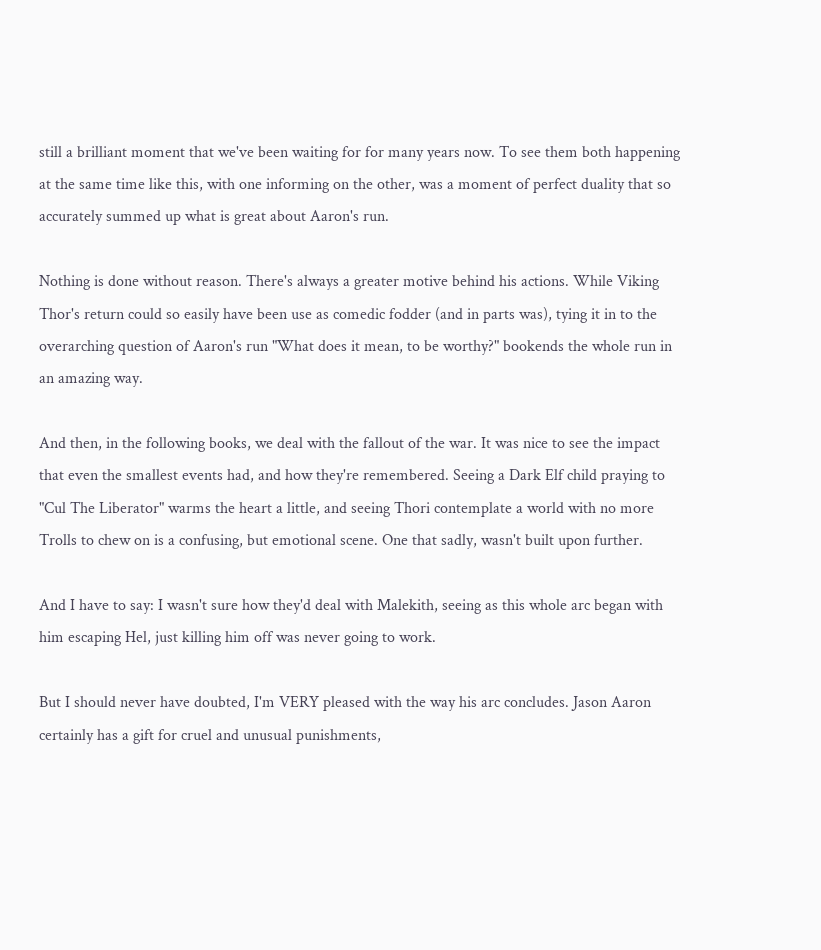still a brilliant moment that we've been waiting for for many years now. To see them both happening at the same time like this, with one informing on the other, was a moment of perfect duality that so accurately summed up what is great about Aaron's run.

Nothing is done without reason. There's always a greater motive behind his actions. While Viking Thor's return could so easily have been use as comedic fodder (and in parts was), tying it in to the overarching question of Aaron's run "What does it mean, to be worthy?" bookends the whole run in an amazing way.

And then, in the following books, we deal with the fallout of the war. It was nice to see the impact that even the smallest events had, and how they're remembered. Seeing a Dark Elf child praying to "Cul The Liberator" warms the heart a little, and seeing Thori contemplate a world with no more Trolls to chew on is a confusing, but emotional scene. One that sadly, wasn't built upon further.

And I have to say: I wasn't sure how they'd deal with Malekith, seeing as this whole arc began with him escaping Hel, just killing him off was never going to work.

But I should never have doubted, I'm VERY pleased with the way his arc concludes. Jason Aaron certainly has a gift for cruel and unusual punishments,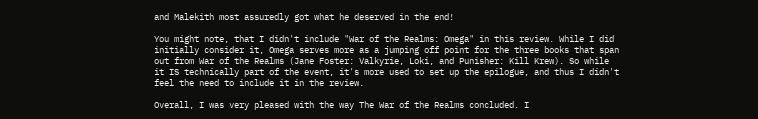and Malekith most assuredly got what he deserved in the end!

You might note, that I didn't include "War of the Realms: Omega" in this review. While I did initially consider it, Omega serves more as a jumping off point for the three books that span out from War of the Realms (Jane Foster: Valkyrie, Loki, and Punisher: Kill Krew). So while it IS technically part of the event, it's more used to set up the epilogue, and thus I didn't feel the need to include it in the review.

Overall, I was very pleased with the way The War of the Realms concluded. I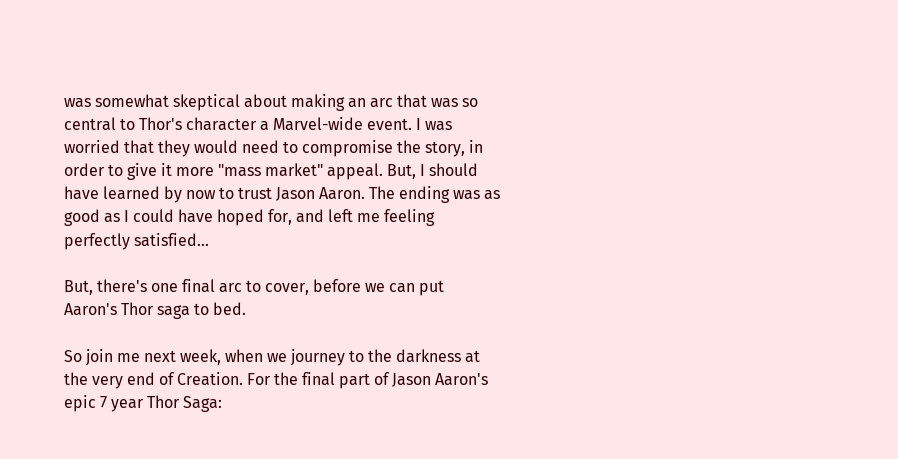was somewhat skeptical about making an arc that was so central to Thor's character a Marvel-wide event. I was worried that they would need to compromise the story, in order to give it more "mass market" appeal. But, I should have learned by now to trust Jason Aaron. The ending was as good as I could have hoped for, and left me feeling perfectly satisfied...

But, there's one final arc to cover, before we can put Aaron's Thor saga to bed.

So join me next week, when we journey to the darkness at the very end of Creation. For the final part of Jason Aaron's epic 7 year Thor Saga: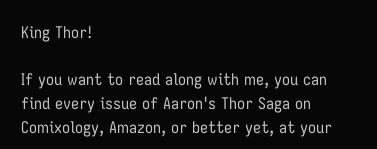King Thor!

If you want to read along with me, you can find every issue of Aaron's Thor Saga on Comixology, Amazon, or better yet, at your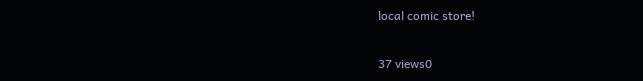local comic store!

37 views0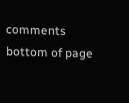comments
bottom of page